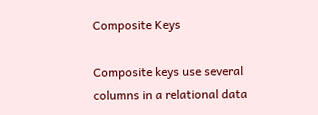Composite Keys

Composite keys use several columns in a relational data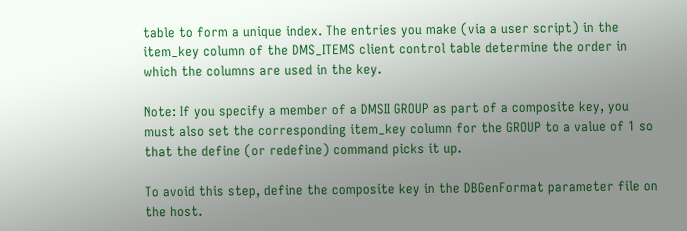table to form a unique index. The entries you make (via a user script) in the item_key column of the DMS_ITEMS client control table determine the order in which the columns are used in the key.

Note: If you specify a member of a DMSII GROUP as part of a composite key, you must also set the corresponding item_key column for the GROUP to a value of 1 so that the define (or redefine) command picks it up.

To avoid this step, define the composite key in the DBGenFormat parameter file on the host.